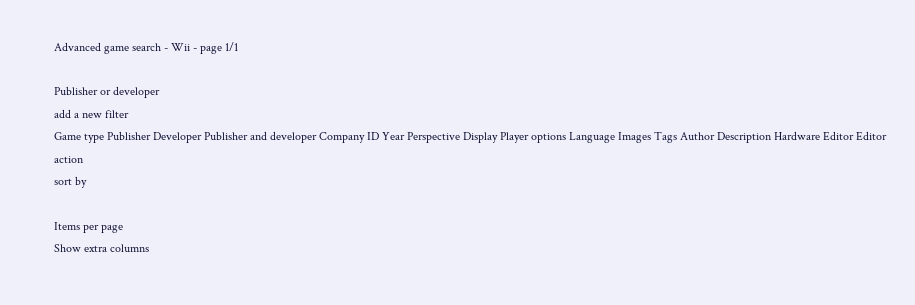Advanced game search - Wii - page 1/1

Publisher or developer
add a new filter
Game type Publisher Developer Publisher and developer Company ID Year Perspective Display Player options Language Images Tags Author Description Hardware Editor Editor action
sort by

Items per page
Show extra columns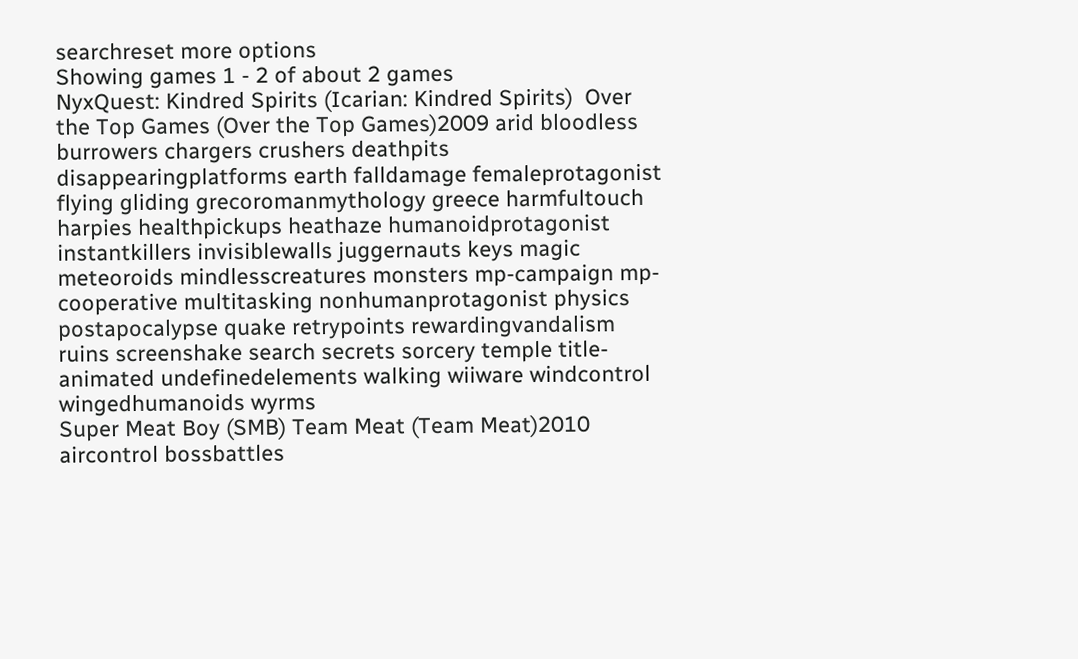searchreset more options
Showing games 1 - 2 of about 2 games
NyxQuest: Kindred Spirits (Icarian: Kindred Spirits)  Over the Top Games (Over the Top Games)2009 arid bloodless burrowers chargers crushers deathpits disappearingplatforms earth falldamage femaleprotagonist flying gliding grecoromanmythology greece harmfultouch harpies healthpickups heathaze humanoidprotagonist instantkillers invisiblewalls juggernauts keys magic meteoroids mindlesscreatures monsters mp-campaign mp-cooperative multitasking nonhumanprotagonist physics postapocalypse quake retrypoints rewardingvandalism ruins screenshake search secrets sorcery temple title-animated undefinedelements walking wiiware windcontrol wingedhumanoids wyrms
Super Meat Boy (SMB) Team Meat (Team Meat)2010 aircontrol bossbattles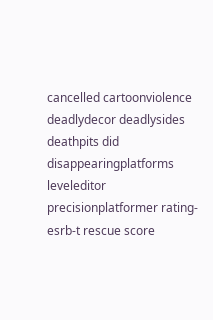cancelled cartoonviolence deadlydecor deadlysides deathpits did disappearingplatforms leveleditor precisionplatformer rating-esrb-t rescue score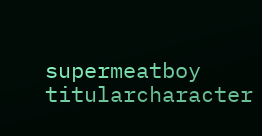supermeatboy titularcharacter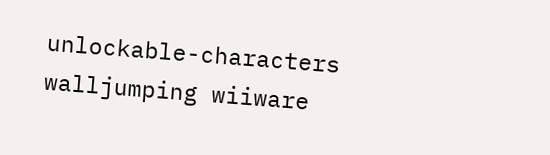unlockable-characters walljumping wiiware